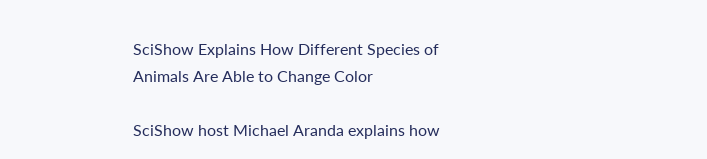SciShow Explains How Different Species of Animals Are Able to Change Color

SciShow host Michael Aranda explains how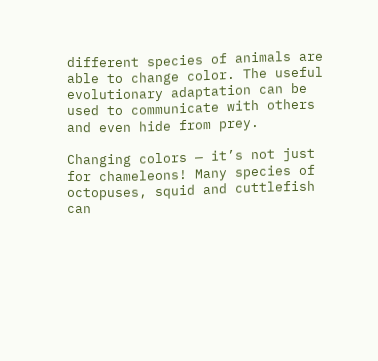different species of animals are able to change color. The useful evolutionary adaptation can be used to communicate with others and even hide from prey.

Changing colors — it’s not just for chameleons! Many species of octopuses, squid and cuttlefish can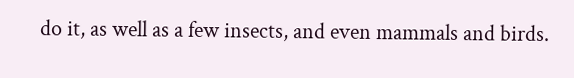do it, as well as a few insects, and even mammals and birds.